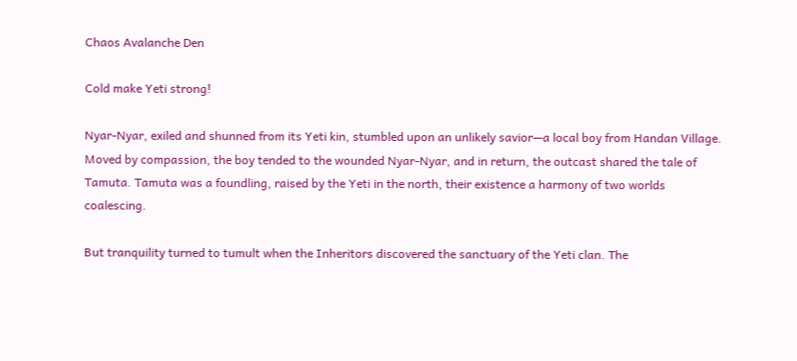Chaos Avalanche Den

Cold make Yeti strong!

Nyar-Nyar, exiled and shunned from its Yeti kin, stumbled upon an unlikely savior—a local boy from Handan Village. Moved by compassion, the boy tended to the wounded Nyar-Nyar, and in return, the outcast shared the tale of Tamuta. Tamuta was a foundling, raised by the Yeti in the north, their existence a harmony of two worlds coalescing.

But tranquility turned to tumult when the Inheritors discovered the sanctuary of the Yeti clan. The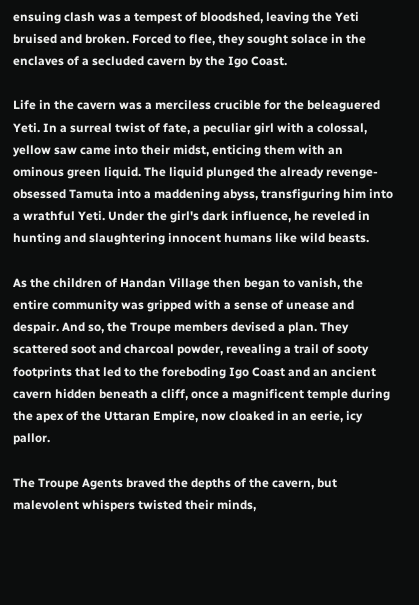ensuing clash was a tempest of bloodshed, leaving the Yeti bruised and broken. Forced to flee, they sought solace in the enclaves of a secluded cavern by the Igo Coast.

Life in the cavern was a merciless crucible for the beleaguered Yeti. In a surreal twist of fate, a peculiar girl with a colossal, yellow saw came into their midst, enticing them with an ominous green liquid. The liquid plunged the already revenge-obsessed Tamuta into a maddening abyss, transfiguring him into a wrathful Yeti. Under the girl's dark influence, he reveled in hunting and slaughtering innocent humans like wild beasts.

As the children of Handan Village then began to vanish, the entire community was gripped with a sense of unease and despair. And so, the Troupe members devised a plan. They scattered soot and charcoal powder, revealing a trail of sooty footprints that led to the foreboding Igo Coast and an ancient cavern hidden beneath a cliff, once a magnificent temple during the apex of the Uttaran Empire, now cloaked in an eerie, icy pallor.

The Troupe Agents braved the depths of the cavern, but malevolent whispers twisted their minds,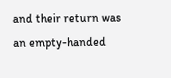and their return was an empty-handed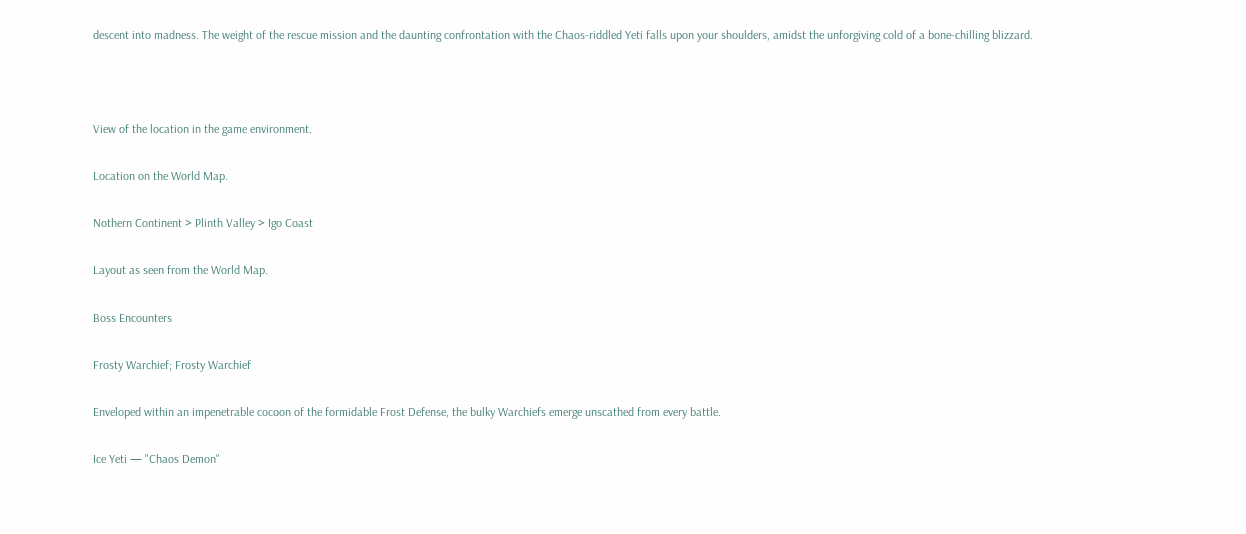descent into madness. The weight of the rescue mission and the daunting confrontation with the Chaos-riddled Yeti falls upon your shoulders, amidst the unforgiving cold of a bone-chilling blizzard.



View of the location in the game environment.

Location on the World Map.

Nothern Continent > Plinth Valley > Igo Coast

Layout as seen from the World Map.

Boss Encounters

Frosty Warchief; Frosty Warchief

Enveloped within an impenetrable cocoon of the formidable Frost Defense, the bulky Warchiefs emerge unscathed from every battle.

Ice Yeti — "Chaos Demon"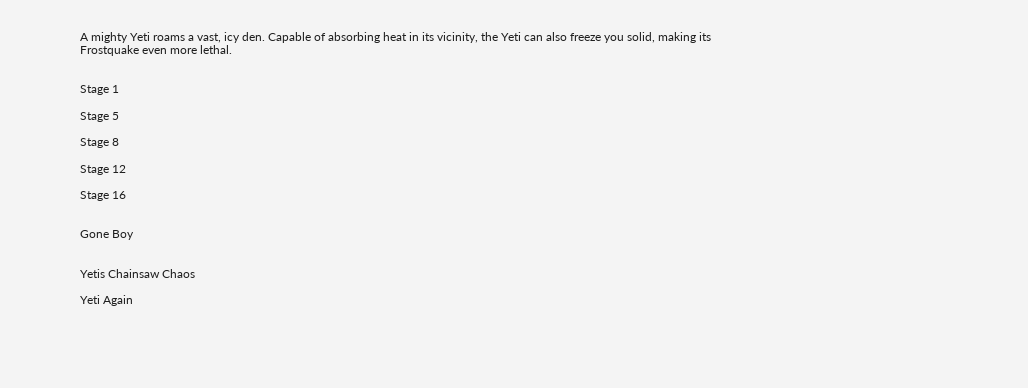A mighty Yeti roams a vast, icy den. Capable of absorbing heat in its vicinity, the Yeti can also freeze you solid, making its Frostquake even more lethal.


Stage 1

Stage 5

Stage 8

Stage 12

Stage 16


Gone Boy


Yetis Chainsaw Chaos

Yeti Again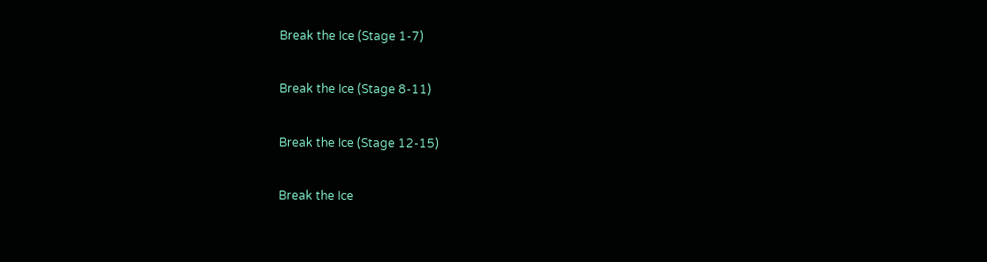Break the Ice (Stage 1-7)

Break the Ice (Stage 8-11)

Break the Ice (Stage 12-15)

Break the Ice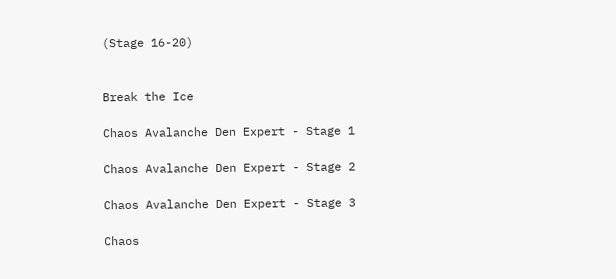(Stage 16-20)


Break the Ice

Chaos Avalanche Den Expert - Stage 1

Chaos Avalanche Den Expert - Stage 2

Chaos Avalanche Den Expert - Stage 3

Chaos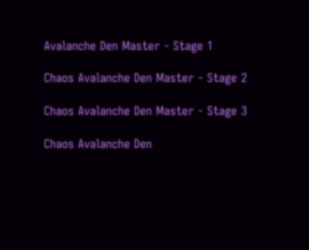Avalanche Den Master - Stage 1

Chaos Avalanche Den Master - Stage 2

Chaos Avalanche Den Master - Stage 3

Chaos Avalanche Den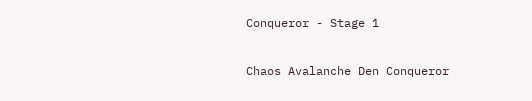Conqueror - Stage 1

Chaos Avalanche Den Conqueror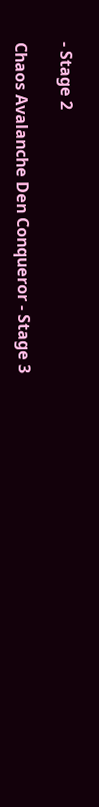- Stage 2

Chaos Avalanche Den Conqueror - Stage 3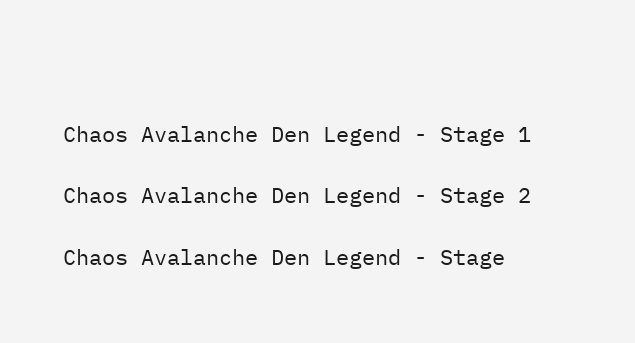Chaos Avalanche Den Legend - Stage 1

Chaos Avalanche Den Legend - Stage 2

Chaos Avalanche Den Legend - Stage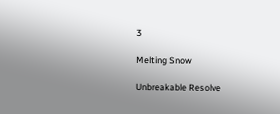3

Melting Snow

Unbreakable Resolve